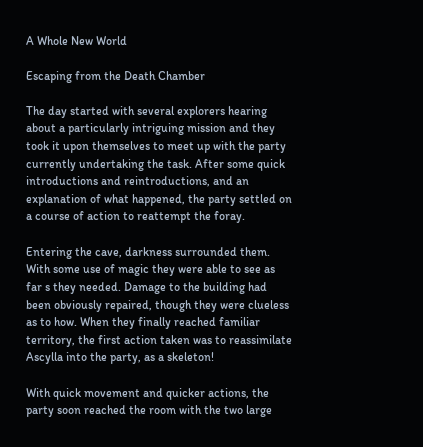A Whole New World

Escaping from the Death Chamber

The day started with several explorers hearing about a particularly intriguing mission and they took it upon themselves to meet up with the party currently undertaking the task. After some quick introductions and reintroductions, and an explanation of what happened, the party settled on a course of action to reattempt the foray.

Entering the cave, darkness surrounded them. With some use of magic they were able to see as far s they needed. Damage to the building had been obviously repaired, though they were clueless as to how. When they finally reached familiar territory, the first action taken was to reassimilate Ascylla into the party, as a skeleton!

With quick movement and quicker actions, the party soon reached the room with the two large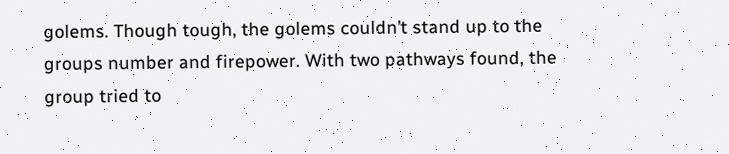golems. Though tough, the golems couldn’t stand up to the groups number and firepower. With two pathways found, the group tried to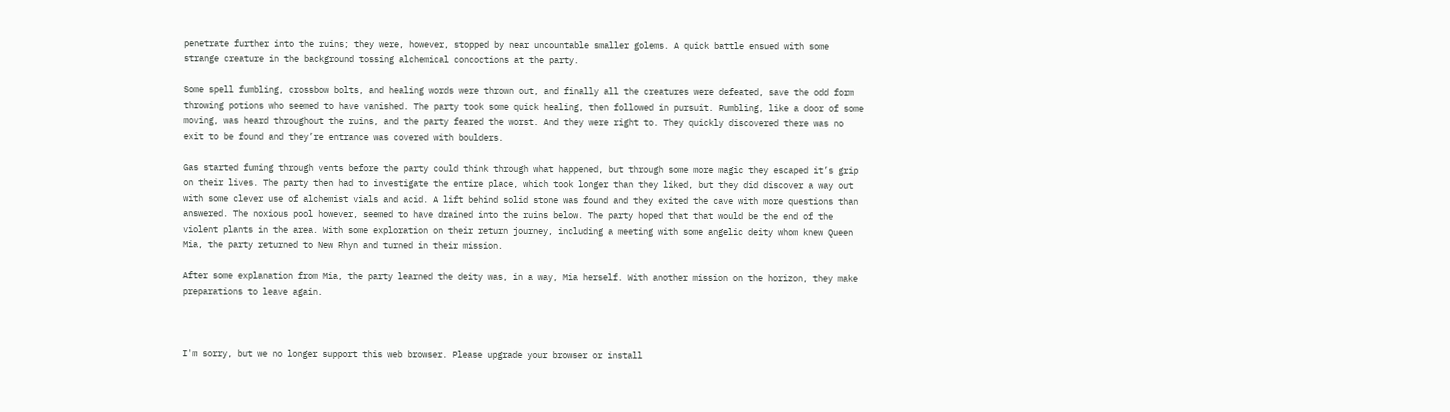penetrate further into the ruins; they were, however, stopped by near uncountable smaller golems. A quick battle ensued with some strange creature in the background tossing alchemical concoctions at the party.

Some spell fumbling, crossbow bolts, and healing words were thrown out, and finally all the creatures were defeated, save the odd form throwing potions who seemed to have vanished. The party took some quick healing, then followed in pursuit. Rumbling, like a door of some moving, was heard throughout the ruins, and the party feared the worst. And they were right to. They quickly discovered there was no exit to be found and they’re entrance was covered with boulders.

Gas started fuming through vents before the party could think through what happened, but through some more magic they escaped it’s grip on their lives. The party then had to investigate the entire place, which took longer than they liked, but they did discover a way out with some clever use of alchemist vials and acid. A lift behind solid stone was found and they exited the cave with more questions than answered. The noxious pool however, seemed to have drained into the ruins below. The party hoped that that would be the end of the violent plants in the area. With some exploration on their return journey, including a meeting with some angelic deity whom knew Queen Mia, the party returned to New Rhyn and turned in their mission.

After some explanation from Mia, the party learned the deity was, in a way, Mia herself. With another mission on the horizon, they make preparations to leave again.



I'm sorry, but we no longer support this web browser. Please upgrade your browser or install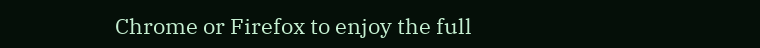Chrome or Firefox to enjoy the full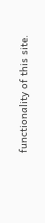functionality of this site.